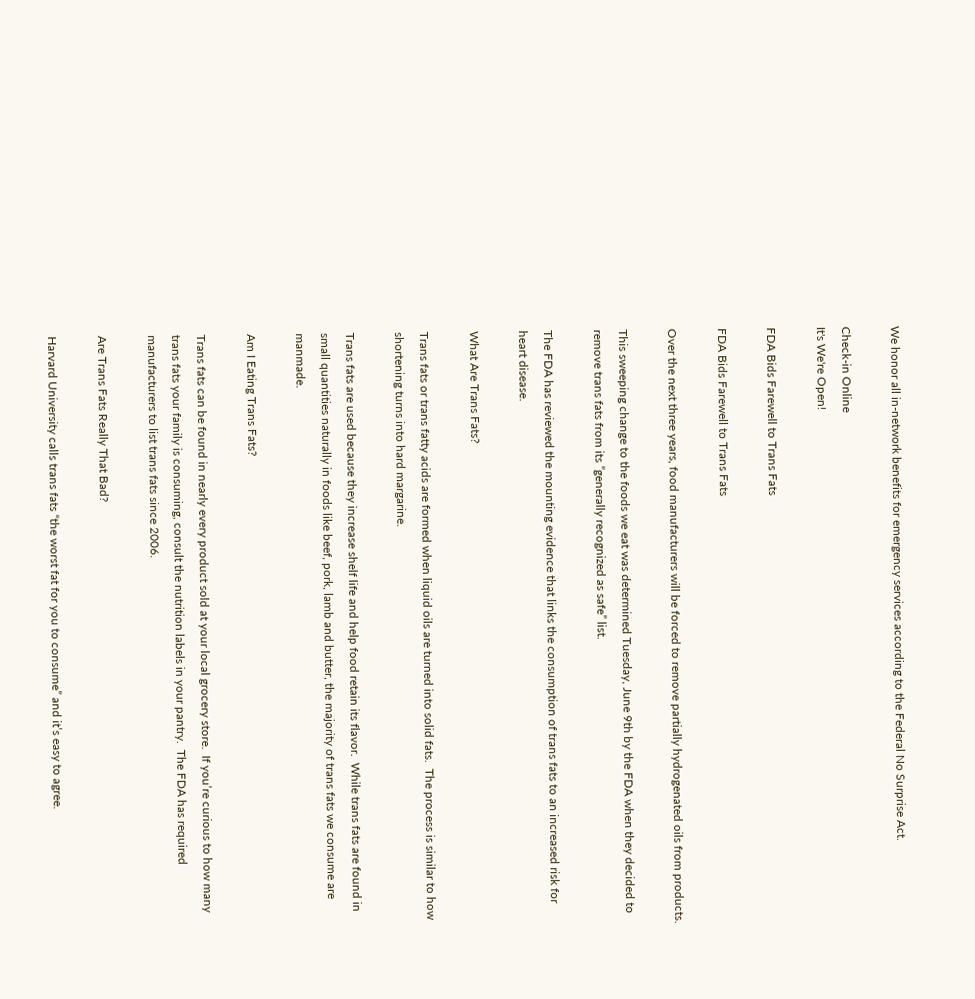We honor all in-network benefits for emergency services according to the Federal No Surprise Act.

Check-in Online
It's We're Open!

FDA Bids Farewell to Trans Fats

FDA Bids Farewell to Trans Fats

Over the next three years, food manufacturers will be forced to remove partially hydrogenated oils from products.

This sweeping change to the foods we eat was determined Tuesday, June 9th by the FDA when they decided to remove trans fats from its ”generally recognized as safe” list.

The FDA has reviewed the mounting evidence that links the consumption of trans fats to an increased risk for heart disease.

What Are Trans Fats?

Trans fats or trans fatty acids are formed when liquid oils are turned into solid fats.  The process is similar to how shortening turns into hard margarine.

Trans fats are used because they increase shelf life and help food retain its flavor.  While trans fats are found in small quantities naturally in foods like beef, pork, lamb and butter, the majority of trans fats we consume are manmade.

Am I Eating Trans Fats?

Trans fats can be found in nearly every product sold at your local grocery store.  If you’re curious to how many trans fats your family is consuming, consult the nutrition labels in your pantry.  The FDA has required manufacturers to list trans fats since 2006.

Are Trans Fats Really That Bad?

Harvard University calls trans fats “the worst fat for you to consume” and it’s easy to agree.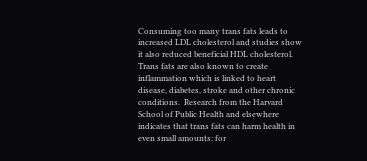Consuming too many trans fats leads to increased LDL cholesterol and studies show it also reduced beneficial HDL cholesterol.  Trans fats are also known to create inflammation which is linked to heart disease, diabetes, stroke and other chronic conditions.  Research from the Harvard School of Public Health and elsewhere indicates that trans fats can harm health in even small amounts: for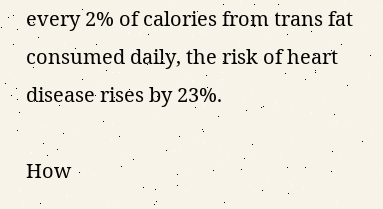every 2% of calories from trans fat consumed daily, the risk of heart disease rises by 23%.

How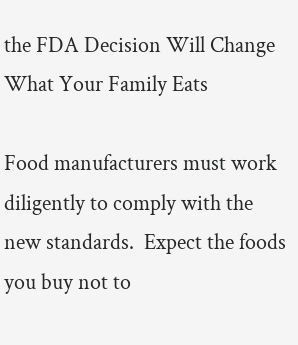the FDA Decision Will Change What Your Family Eats

Food manufacturers must work diligently to comply with the new standards.  Expect the foods you buy not to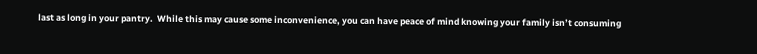last as long in your pantry.  While this may cause some inconvenience, you can have peace of mind knowing your family isn’t consuming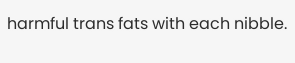harmful trans fats with each nibble.